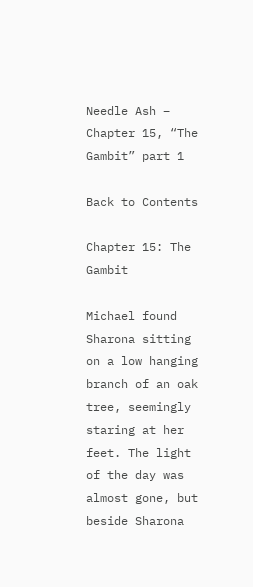Needle Ash – Chapter 15, “The Gambit” part 1

Back to Contents

Chapter 15: The Gambit

Michael found Sharona sitting on a low hanging branch of an oak tree, seemingly staring at her feet. The light of the day was almost gone, but beside Sharona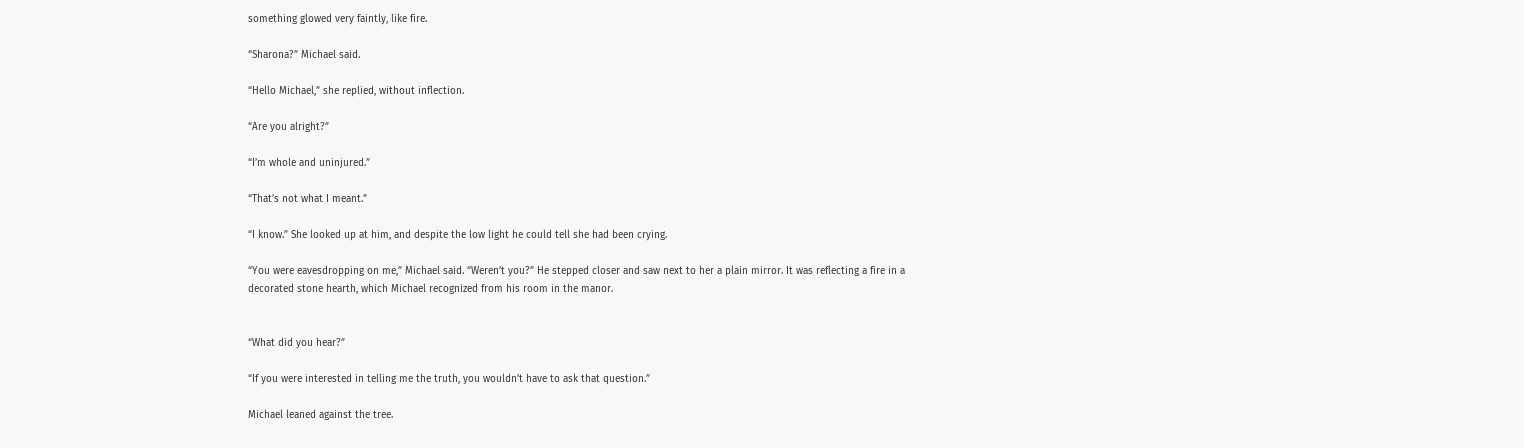something glowed very faintly, like fire.

“Sharona?” Michael said.

“Hello Michael,” she replied, without inflection.

“Are you alright?”

“I’m whole and uninjured.”

“That’s not what I meant.”

“I know.” She looked up at him, and despite the low light he could tell she had been crying.

“You were eavesdropping on me,” Michael said. “Weren’t you?” He stepped closer and saw next to her a plain mirror. It was reflecting a fire in a decorated stone hearth, which Michael recognized from his room in the manor.


“What did you hear?”

“If you were interested in telling me the truth, you wouldn’t have to ask that question.”

Michael leaned against the tree.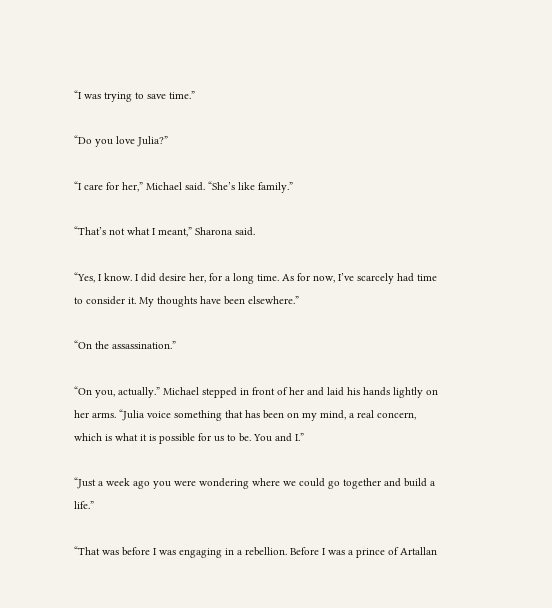“I was trying to save time.”

“Do you love Julia?”

“I care for her,” Michael said. “She’s like family.”

“That’s not what I meant,” Sharona said.

“Yes, I know. I did desire her, for a long time. As for now, I’ve scarcely had time to consider it. My thoughts have been elsewhere.”

“On the assassination.”

“On you, actually.” Michael stepped in front of her and laid his hands lightly on her arms. “Julia voice something that has been on my mind, a real concern, which is what it is possible for us to be. You and I.”

“Just a week ago you were wondering where we could go together and build a life.”

“That was before I was engaging in a rebellion. Before I was a prince of Artallan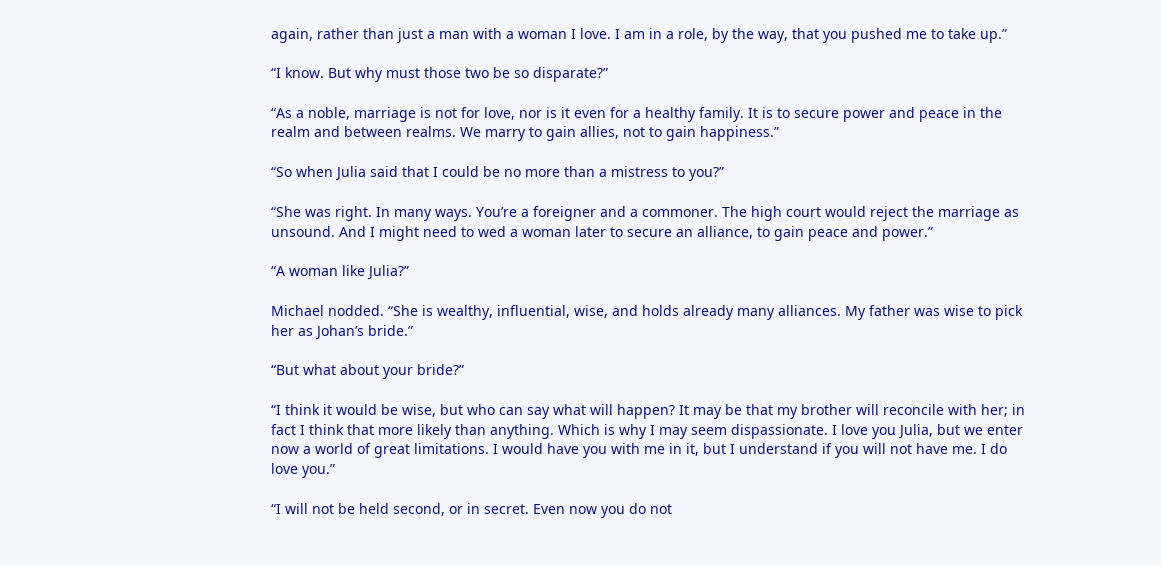again, rather than just a man with a woman I love. I am in a role, by the way, that you pushed me to take up.”

“I know. But why must those two be so disparate?”

“As a noble, marriage is not for love, nor is it even for a healthy family. It is to secure power and peace in the realm and between realms. We marry to gain allies, not to gain happiness.”

“So when Julia said that I could be no more than a mistress to you?”

“She was right. In many ways. You’re a foreigner and a commoner. The high court would reject the marriage as unsound. And I might need to wed a woman later to secure an alliance, to gain peace and power.”

“A woman like Julia?”

Michael nodded. “She is wealthy, influential, wise, and holds already many alliances. My father was wise to pick her as Johan’s bride.”

“But what about your bride?”

“I think it would be wise, but who can say what will happen? It may be that my brother will reconcile with her; in fact I think that more likely than anything. Which is why I may seem dispassionate. I love you Julia, but we enter now a world of great limitations. I would have you with me in it, but I understand if you will not have me. I do love you.”

“I will not be held second, or in secret. Even now you do not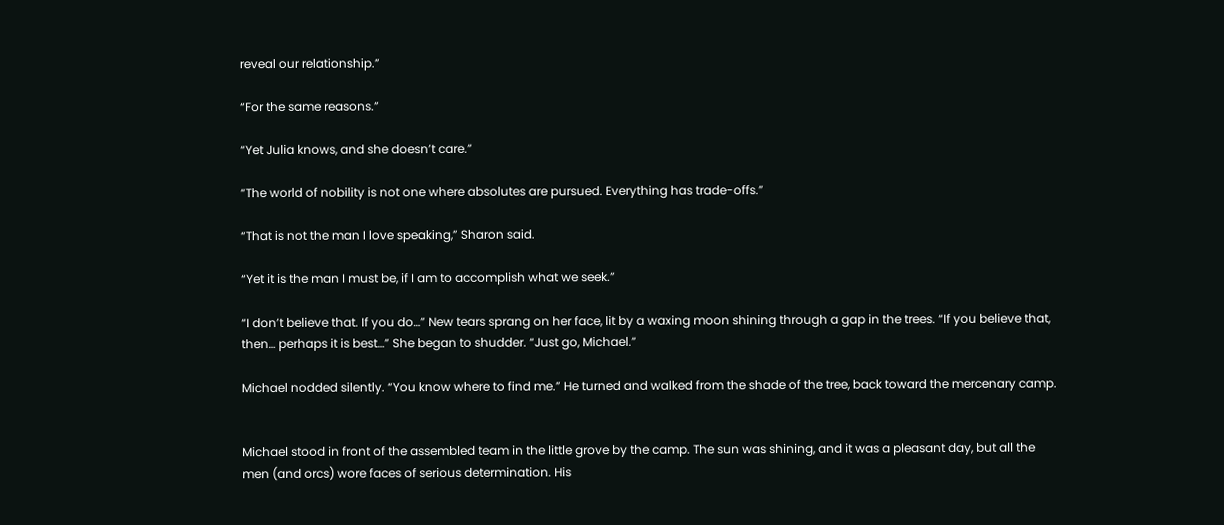reveal our relationship.”

“For the same reasons.”

“Yet Julia knows, and she doesn’t care.”

“The world of nobility is not one where absolutes are pursued. Everything has trade-offs.”

“That is not the man I love speaking,” Sharon said.

“Yet it is the man I must be, if I am to accomplish what we seek.”

“I don’t believe that. If you do…” New tears sprang on her face, lit by a waxing moon shining through a gap in the trees. “If you believe that, then… perhaps it is best…” She began to shudder. “Just go, Michael.”

Michael nodded silently. “You know where to find me.” He turned and walked from the shade of the tree, back toward the mercenary camp.


Michael stood in front of the assembled team in the little grove by the camp. The sun was shining, and it was a pleasant day, but all the men (and orcs) wore faces of serious determination. His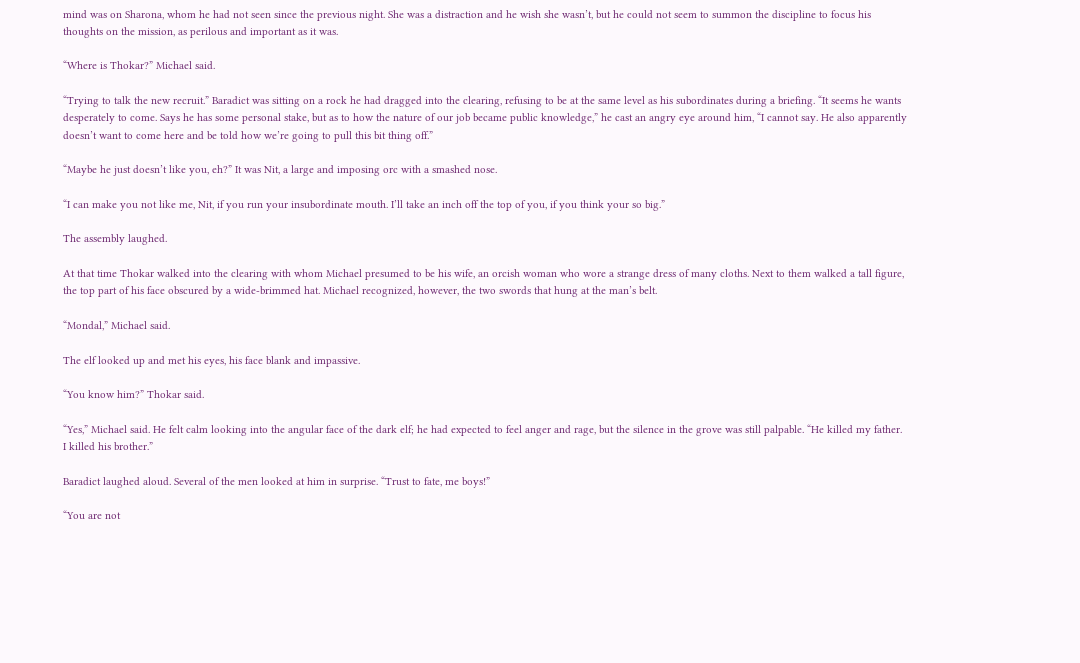mind was on Sharona, whom he had not seen since the previous night. She was a distraction and he wish she wasn’t, but he could not seem to summon the discipline to focus his thoughts on the mission, as perilous and important as it was.

“Where is Thokar?” Michael said.

“Trying to talk the new recruit.” Baradict was sitting on a rock he had dragged into the clearing, refusing to be at the same level as his subordinates during a briefing. “It seems he wants desperately to come. Says he has some personal stake, but as to how the nature of our job became public knowledge,” he cast an angry eye around him, “I cannot say. He also apparently doesn’t want to come here and be told how we’re going to pull this bit thing off.”

“Maybe he just doesn’t like you, eh?” It was Nit, a large and imposing orc with a smashed nose.

“I can make you not like me, Nit, if you run your insubordinate mouth. I’ll take an inch off the top of you, if you think your so big.”

The assembly laughed.

At that time Thokar walked into the clearing with whom Michael presumed to be his wife, an orcish woman who wore a strange dress of many cloths. Next to them walked a tall figure, the top part of his face obscured by a wide-brimmed hat. Michael recognized, however, the two swords that hung at the man’s belt.

“Mondal,” Michael said.

The elf looked up and met his eyes, his face blank and impassive.

“You know him?” Thokar said.

“Yes,” Michael said. He felt calm looking into the angular face of the dark elf; he had expected to feel anger and rage, but the silence in the grove was still palpable. “He killed my father. I killed his brother.”

Baradict laughed aloud. Several of the men looked at him in surprise. “Trust to fate, me boys!”

“You are not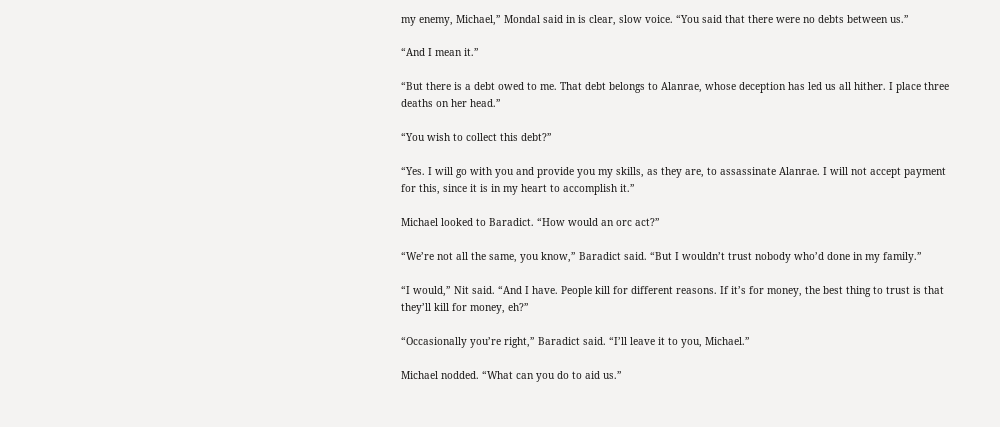my enemy, Michael,” Mondal said in is clear, slow voice. “You said that there were no debts between us.”

“And I mean it.”

“But there is a debt owed to me. That debt belongs to Alanrae, whose deception has led us all hither. I place three deaths on her head.”

“You wish to collect this debt?”

“Yes. I will go with you and provide you my skills, as they are, to assassinate Alanrae. I will not accept payment for this, since it is in my heart to accomplish it.”

Michael looked to Baradict. “How would an orc act?”

“We’re not all the same, you know,” Baradict said. “But I wouldn’t trust nobody who’d done in my family.”

“I would,” Nit said. “And I have. People kill for different reasons. If it’s for money, the best thing to trust is that they’ll kill for money, eh?”

“Occasionally you’re right,” Baradict said. “I’ll leave it to you, Michael.”

Michael nodded. “What can you do to aid us.”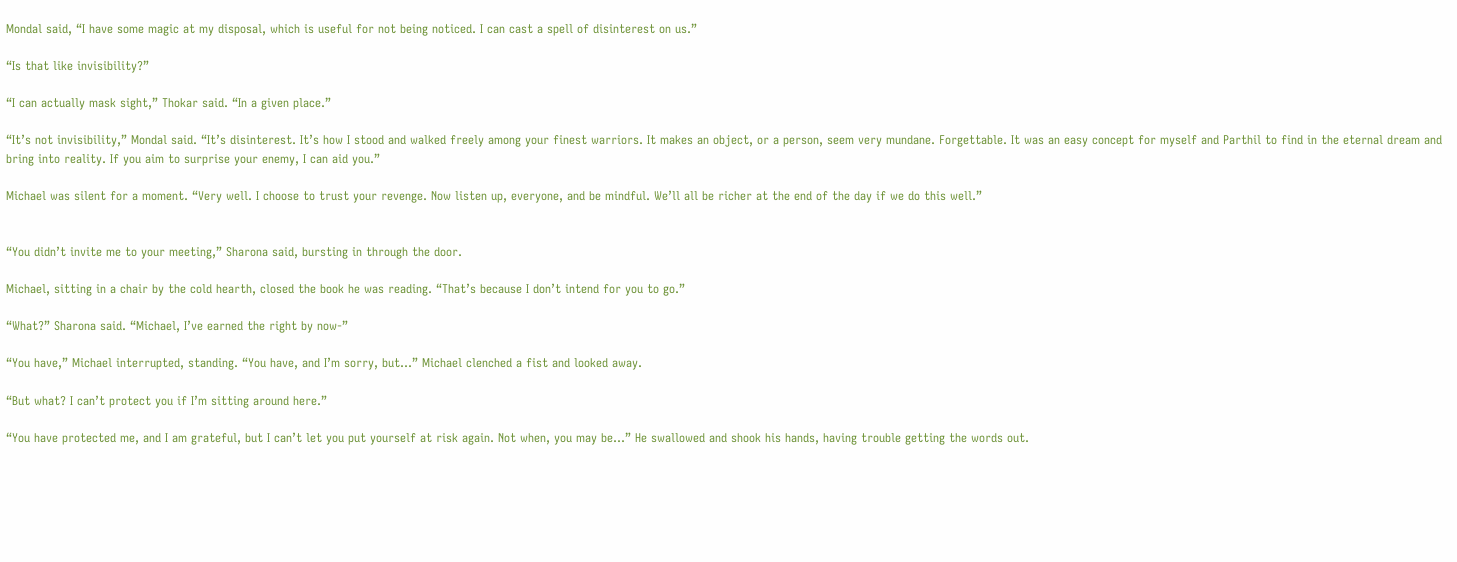Mondal said, “I have some magic at my disposal, which is useful for not being noticed. I can cast a spell of disinterest on us.”

“Is that like invisibility?”

“I can actually mask sight,” Thokar said. “In a given place.”

“It’s not invisibility,” Mondal said. “It’s disinterest. It’s how I stood and walked freely among your finest warriors. It makes an object, or a person, seem very mundane. Forgettable. It was an easy concept for myself and Parthil to find in the eternal dream and bring into reality. If you aim to surprise your enemy, I can aid you.”

Michael was silent for a moment. “Very well. I choose to trust your revenge. Now listen up, everyone, and be mindful. We’ll all be richer at the end of the day if we do this well.”


“You didn’t invite me to your meeting,” Sharona said, bursting in through the door.

Michael, sitting in a chair by the cold hearth, closed the book he was reading. “That’s because I don’t intend for you to go.”

“What?” Sharona said. “Michael, I’ve earned the right by now-”

“You have,” Michael interrupted, standing. “You have, and I’m sorry, but…” Michael clenched a fist and looked away.

“But what? I can’t protect you if I’m sitting around here.”

“You have protected me, and I am grateful, but I can’t let you put yourself at risk again. Not when, you may be…” He swallowed and shook his hands, having trouble getting the words out.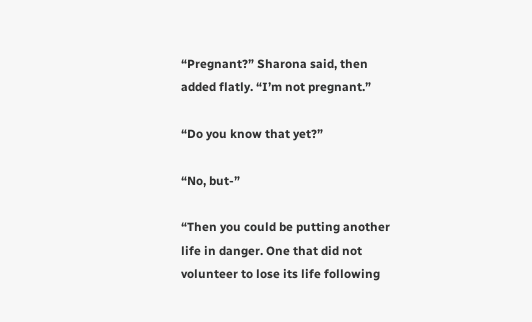“Pregnant?” Sharona said, then added flatly. “I’m not pregnant.”

“Do you know that yet?”

“No, but-”

“Then you could be putting another life in danger. One that did not volunteer to lose its life following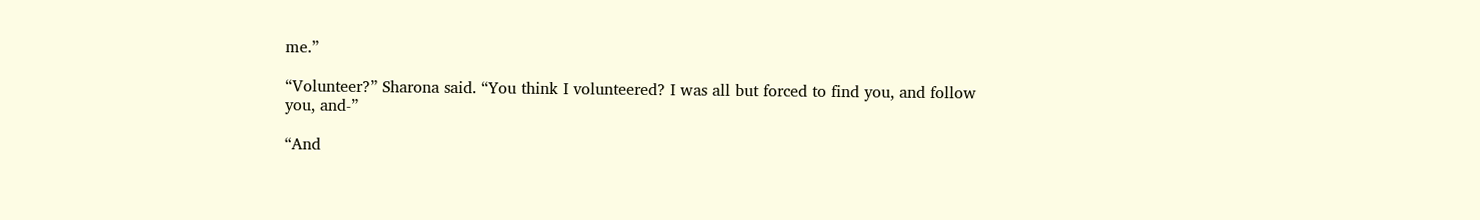me.”

“Volunteer?” Sharona said. “You think I volunteered? I was all but forced to find you, and follow you, and-”

“And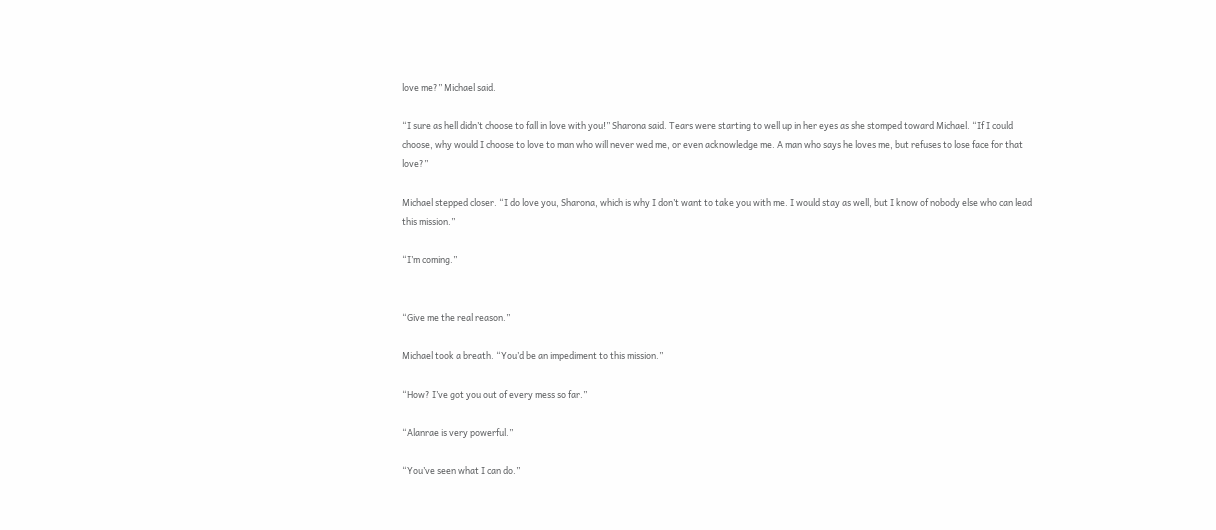love me?” Michael said.

“I sure as hell didn’t choose to fall in love with you!” Sharona said. Tears were starting to well up in her eyes as she stomped toward Michael. “If I could choose, why would I choose to love to man who will never wed me, or even acknowledge me. A man who says he loves me, but refuses to lose face for that love?”

Michael stepped closer. “I do love you, Sharona, which is why I don’t want to take you with me. I would stay as well, but I know of nobody else who can lead this mission.”

“I’m coming.”


“Give me the real reason.”

Michael took a breath. “You’d be an impediment to this mission.”

“How? I’ve got you out of every mess so far.”

“Alanrae is very powerful.”

“You’ve seen what I can do.”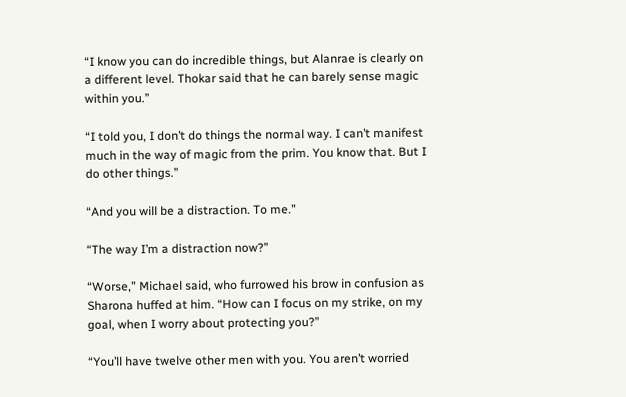“I know you can do incredible things, but Alanrae is clearly on a different level. Thokar said that he can barely sense magic within you.”

“I told you, I don’t do things the normal way. I can’t manifest much in the way of magic from the prim. You know that. But I do other things.”

“And you will be a distraction. To me.”

“The way I’m a distraction now?”

“Worse,” Michael said, who furrowed his brow in confusion as Sharona huffed at him. “How can I focus on my strike, on my goal, when I worry about protecting you?”

“You’ll have twelve other men with you. You aren’t worried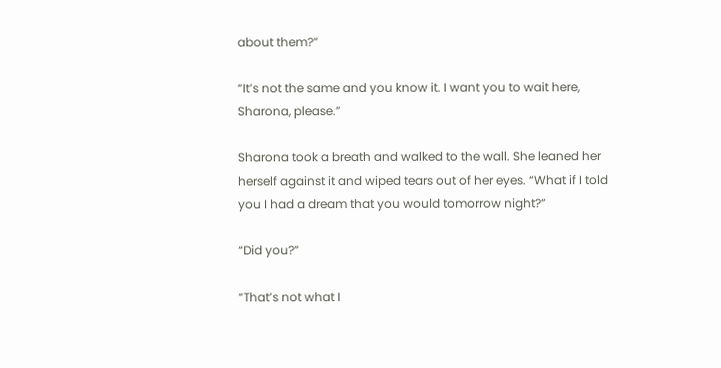about them?”

“It’s not the same and you know it. I want you to wait here, Sharona, please.”

Sharona took a breath and walked to the wall. She leaned her herself against it and wiped tears out of her eyes. “What if I told you I had a dream that you would tomorrow night?”

“Did you?”

“That’s not what I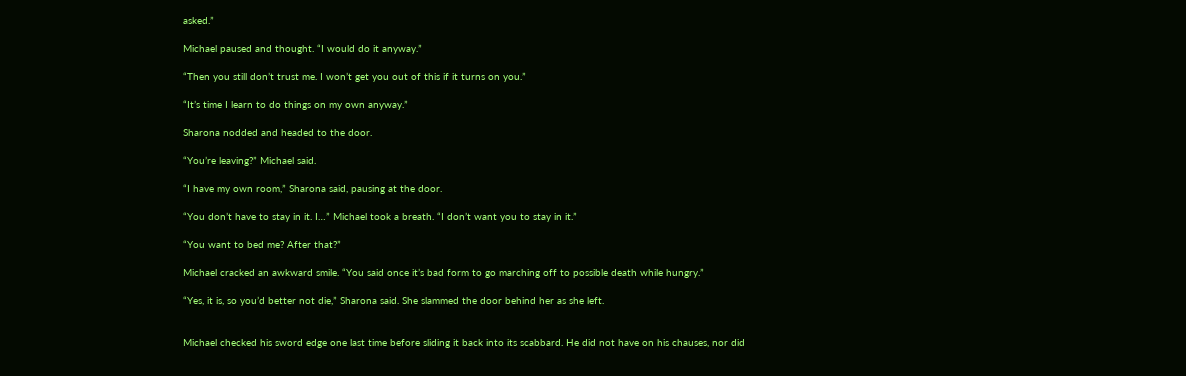asked.”

Michael paused and thought. “I would do it anyway.”

“Then you still don’t trust me. I won’t get you out of this if it turns on you.”

“It’s time I learn to do things on my own anyway.”

Sharona nodded and headed to the door.

“You’re leaving?” Michael said.

“I have my own room,” Sharona said, pausing at the door.

“You don’t have to stay in it. I…” Michael took a breath. “I don’t want you to stay in it.”

“You want to bed me? After that?”

Michael cracked an awkward smile. “You said once it’s bad form to go marching off to possible death while hungry.”

“Yes, it is, so you’d better not die,” Sharona said. She slammed the door behind her as she left.


Michael checked his sword edge one last time before sliding it back into its scabbard. He did not have on his chauses, nor did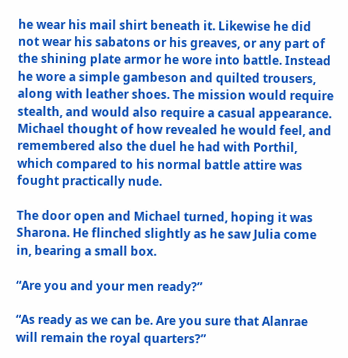he wear his mail shirt beneath it. Likewise he did not wear his sabatons or his greaves, or any part of the shining plate armor he wore into battle. Instead he wore a simple gambeson and quilted trousers, along with leather shoes. The mission would require stealth, and would also require a casual appearance. Michael thought of how revealed he would feel, and remembered also the duel he had with Porthil, which compared to his normal battle attire was fought practically nude.

The door open and Michael turned, hoping it was Sharona. He flinched slightly as he saw Julia come in, bearing a small box.

“Are you and your men ready?”

“As ready as we can be. Are you sure that Alanrae will remain the royal quarters?”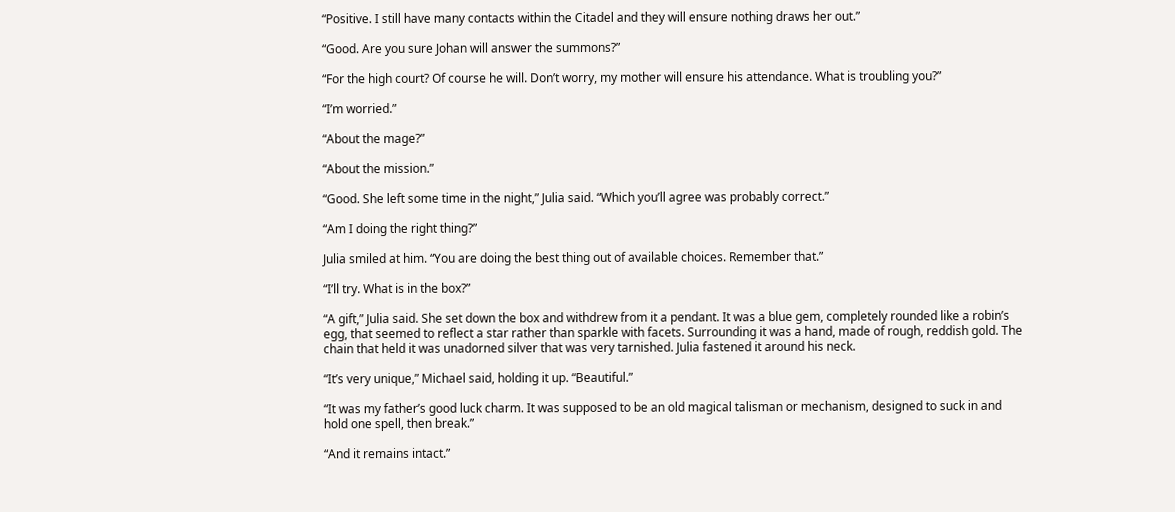“Positive. I still have many contacts within the Citadel and they will ensure nothing draws her out.”

“Good. Are you sure Johan will answer the summons?”

“For the high court? Of course he will. Don’t worry, my mother will ensure his attendance. What is troubling you?”

“I’m worried.”

“About the mage?”

“About the mission.”

“Good. She left some time in the night,” Julia said. “Which you’ll agree was probably correct.”

“Am I doing the right thing?”

Julia smiled at him. “You are doing the best thing out of available choices. Remember that.”

“I’ll try. What is in the box?”

“A gift,” Julia said. She set down the box and withdrew from it a pendant. It was a blue gem, completely rounded like a robin’s egg, that seemed to reflect a star rather than sparkle with facets. Surrounding it was a hand, made of rough, reddish gold. The chain that held it was unadorned silver that was very tarnished. Julia fastened it around his neck.

“It’s very unique,” Michael said, holding it up. “Beautiful.”

“It was my father’s good luck charm. It was supposed to be an old magical talisman or mechanism, designed to suck in and hold one spell, then break.”

“And it remains intact.”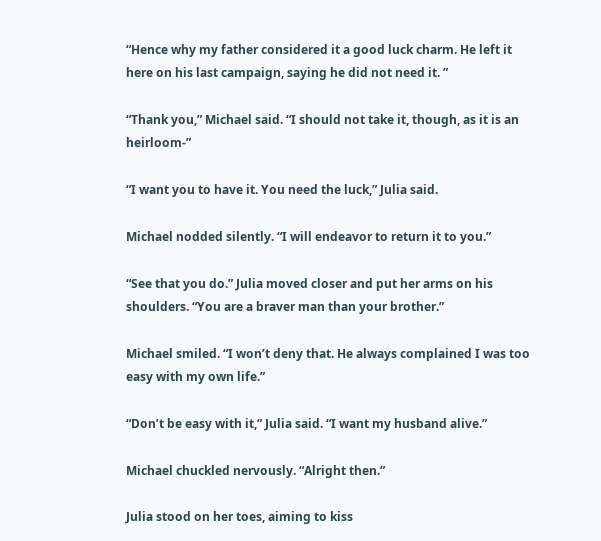“Hence why my father considered it a good luck charm. He left it here on his last campaign, saying he did not need it. ”

“Thank you,” Michael said. “I should not take it, though, as it is an heirloom-”

“I want you to have it. You need the luck,” Julia said.

Michael nodded silently. “I will endeavor to return it to you.”

“See that you do.” Julia moved closer and put her arms on his shoulders. “You are a braver man than your brother.”

Michael smiled. “I won’t deny that. He always complained I was too easy with my own life.”

“Don’t be easy with it,” Julia said. “I want my husband alive.”

Michael chuckled nervously. “Alright then.”

Julia stood on her toes, aiming to kiss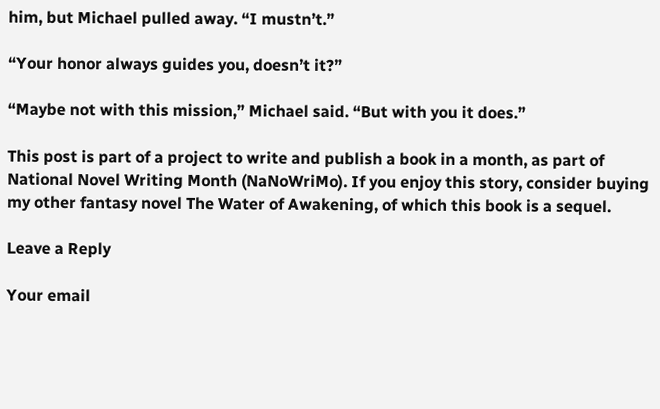him, but Michael pulled away. “I mustn’t.”

“Your honor always guides you, doesn’t it?”

“Maybe not with this mission,” Michael said. “But with you it does.”

This post is part of a project to write and publish a book in a month, as part of National Novel Writing Month (NaNoWriMo). If you enjoy this story, consider buying my other fantasy novel The Water of Awakening, of which this book is a sequel.

Leave a Reply

Your email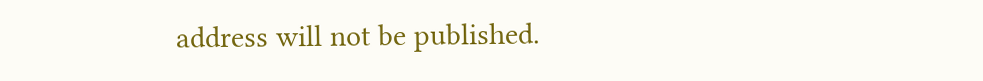address will not be published.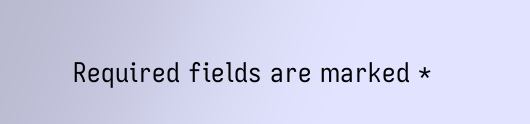Required fields are marked *